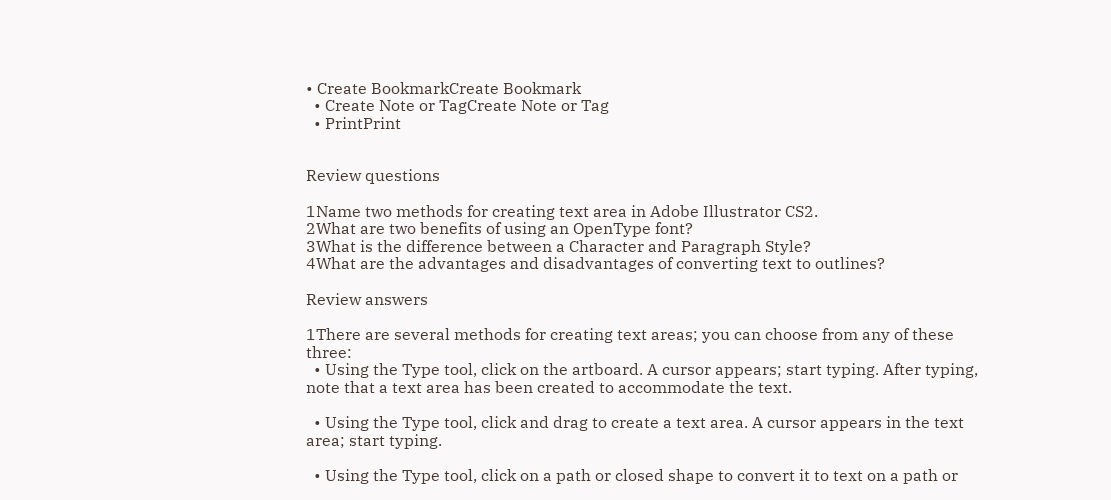• Create BookmarkCreate Bookmark
  • Create Note or TagCreate Note or Tag
  • PrintPrint


Review questions

1Name two methods for creating text area in Adobe Illustrator CS2.
2What are two benefits of using an OpenType font?
3What is the difference between a Character and Paragraph Style?
4What are the advantages and disadvantages of converting text to outlines?

Review answers

1There are several methods for creating text areas; you can choose from any of these three:
  • Using the Type tool, click on the artboard. A cursor appears; start typing. After typing, note that a text area has been created to accommodate the text.

  • Using the Type tool, click and drag to create a text area. A cursor appears in the text area; start typing.

  • Using the Type tool, click on a path or closed shape to convert it to text on a path or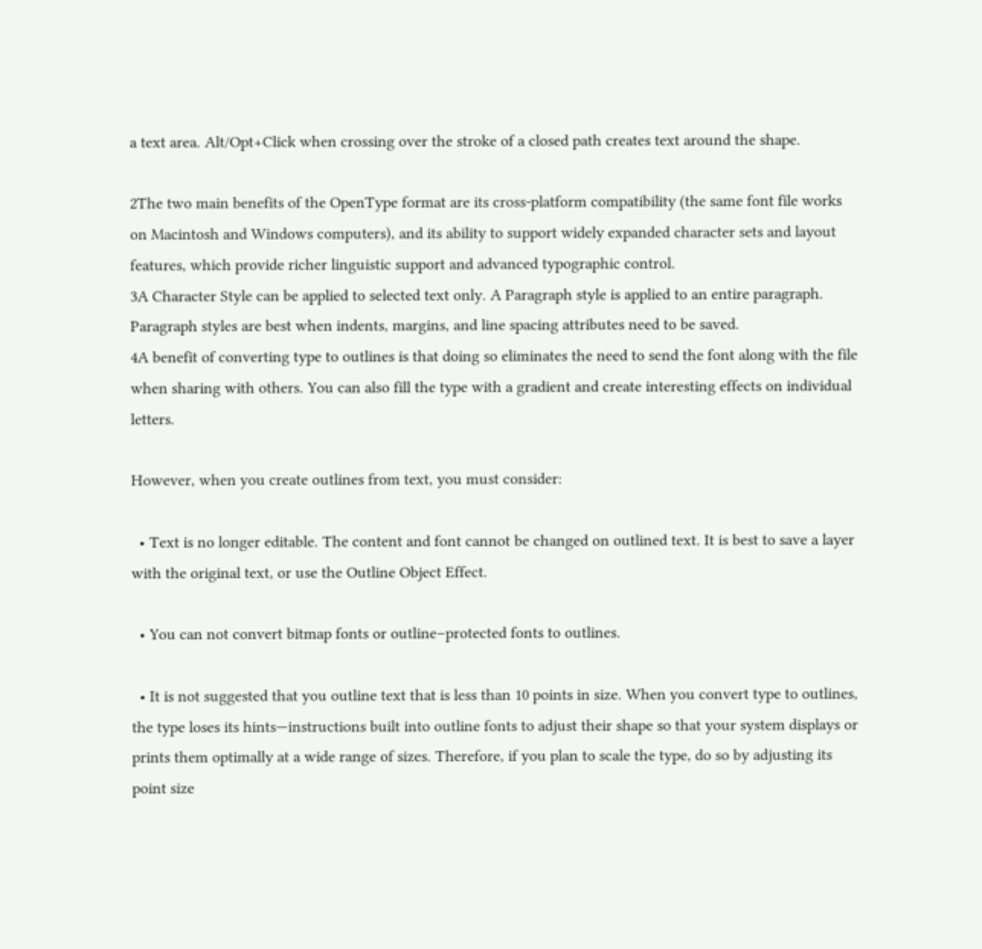a text area. Alt/Opt+Click when crossing over the stroke of a closed path creates text around the shape.

2The two main benefits of the OpenType format are its cross-platform compatibility (the same font file works on Macintosh and Windows computers), and its ability to support widely expanded character sets and layout features, which provide richer linguistic support and advanced typographic control.
3A Character Style can be applied to selected text only. A Paragraph style is applied to an entire paragraph. Paragraph styles are best when indents, margins, and line spacing attributes need to be saved.
4A benefit of converting type to outlines is that doing so eliminates the need to send the font along with the file when sharing with others. You can also fill the type with a gradient and create interesting effects on individual letters.

However, when you create outlines from text, you must consider:

  • Text is no longer editable. The content and font cannot be changed on outlined text. It is best to save a layer with the original text, or use the Outline Object Effect.

  • You can not convert bitmap fonts or outline–protected fonts to outlines.

  • It is not suggested that you outline text that is less than 10 points in size. When you convert type to outlines, the type loses its hints—instructions built into outline fonts to adjust their shape so that your system displays or prints them optimally at a wide range of sizes. Therefore, if you plan to scale the type, do so by adjusting its point size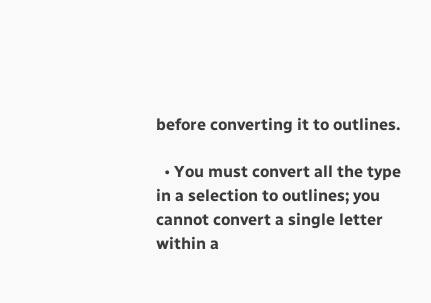before converting it to outlines.

  • You must convert all the type in a selection to outlines; you cannot convert a single letter within a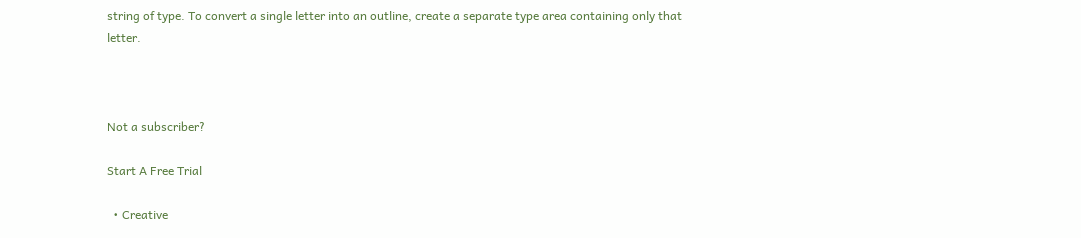string of type. To convert a single letter into an outline, create a separate type area containing only that letter.



Not a subscriber?

Start A Free Trial

  • Creative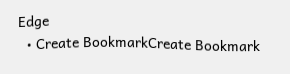Edge
  • Create BookmarkCreate Bookmark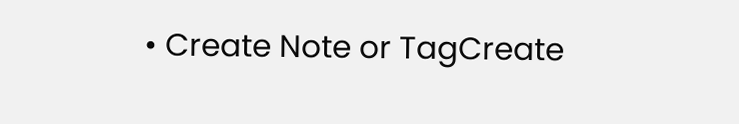• Create Note or TagCreate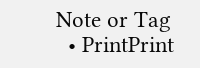Note or Tag
  • PrintPrint